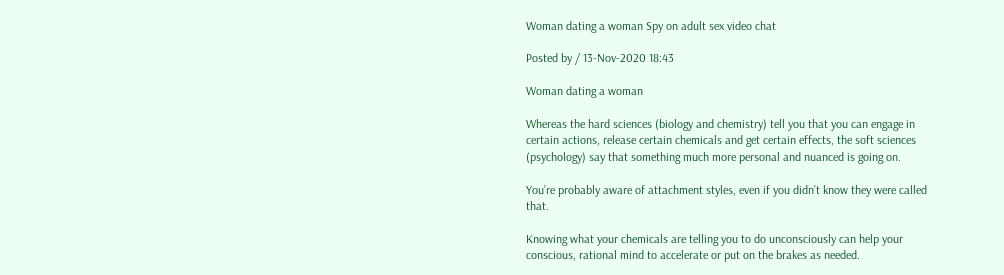Woman dating a woman Spy on adult sex video chat

Posted by / 13-Nov-2020 18:43

Woman dating a woman

Whereas the hard sciences (biology and chemistry) tell you that you can engage in certain actions, release certain chemicals and get certain effects, the soft sciences (psychology) say that something much more personal and nuanced is going on.

You’re probably aware of attachment styles, even if you didn’t know they were called that.

Knowing what your chemicals are telling you to do unconsciously can help your conscious, rational mind to accelerate or put on the brakes as needed.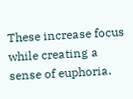These increase focus while creating a sense of euphoria.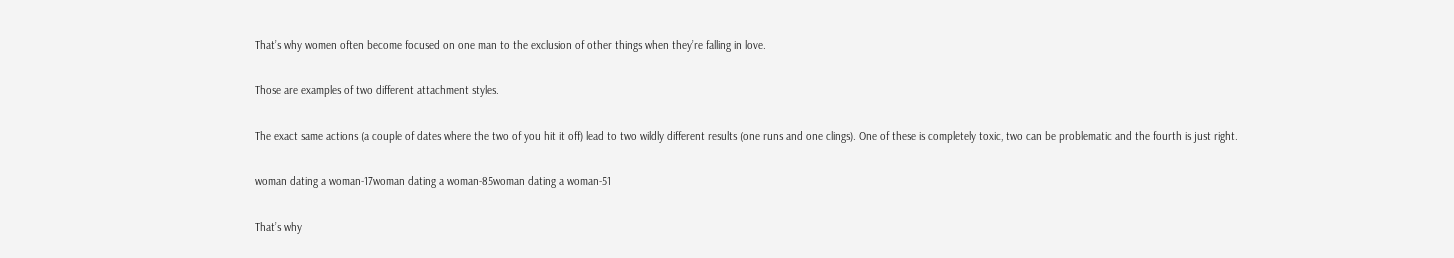That’s why women often become focused on one man to the exclusion of other things when they’re falling in love.

Those are examples of two different attachment styles.

The exact same actions (a couple of dates where the two of you hit it off) lead to two wildly different results (one runs and one clings). One of these is completely toxic, two can be problematic and the fourth is just right.

woman dating a woman-17woman dating a woman-85woman dating a woman-51

That’s why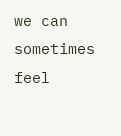we can sometimes feel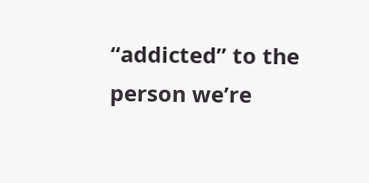“addicted” to the person we’re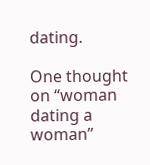dating.

One thought on “woman dating a woman”